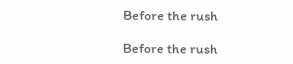Before the rush

Before the rush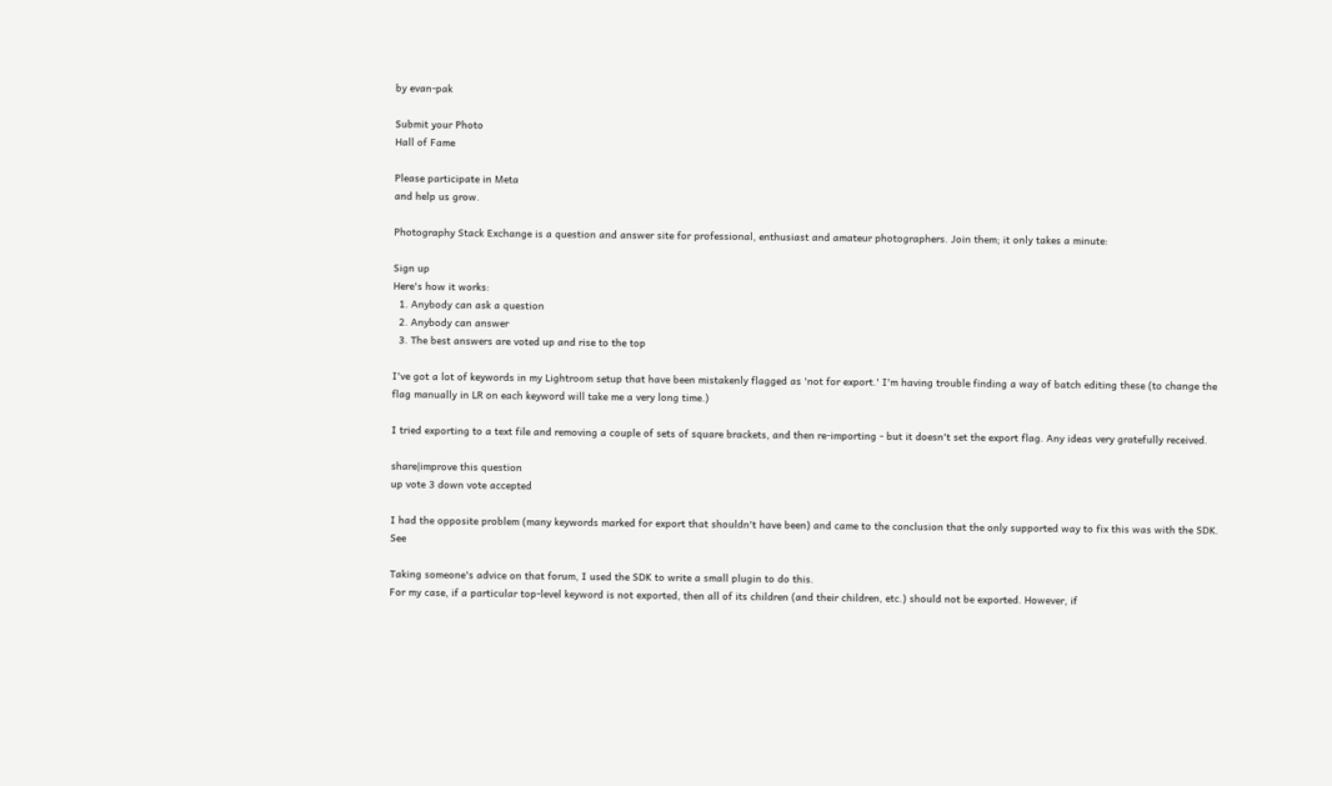by evan-pak

Submit your Photo
Hall of Fame

Please participate in Meta
and help us grow.

Photography Stack Exchange is a question and answer site for professional, enthusiast and amateur photographers. Join them; it only takes a minute:

Sign up
Here's how it works:
  1. Anybody can ask a question
  2. Anybody can answer
  3. The best answers are voted up and rise to the top

I've got a lot of keywords in my Lightroom setup that have been mistakenly flagged as 'not for export.' I'm having trouble finding a way of batch editing these (to change the flag manually in LR on each keyword will take me a very long time.)

I tried exporting to a text file and removing a couple of sets of square brackets, and then re-importing - but it doesn't set the export flag. Any ideas very gratefully received.

share|improve this question
up vote 3 down vote accepted

I had the opposite problem (many keywords marked for export that shouldn't have been) and came to the conclusion that the only supported way to fix this was with the SDK. See

Taking someone's advice on that forum, I used the SDK to write a small plugin to do this.
For my case, if a particular top-level keyword is not exported, then all of its children (and their children, etc.) should not be exported. However, if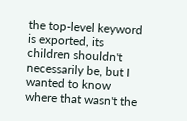the top-level keyword is exported, its children shouldn't necessarily be, but I wanted to know where that wasn't the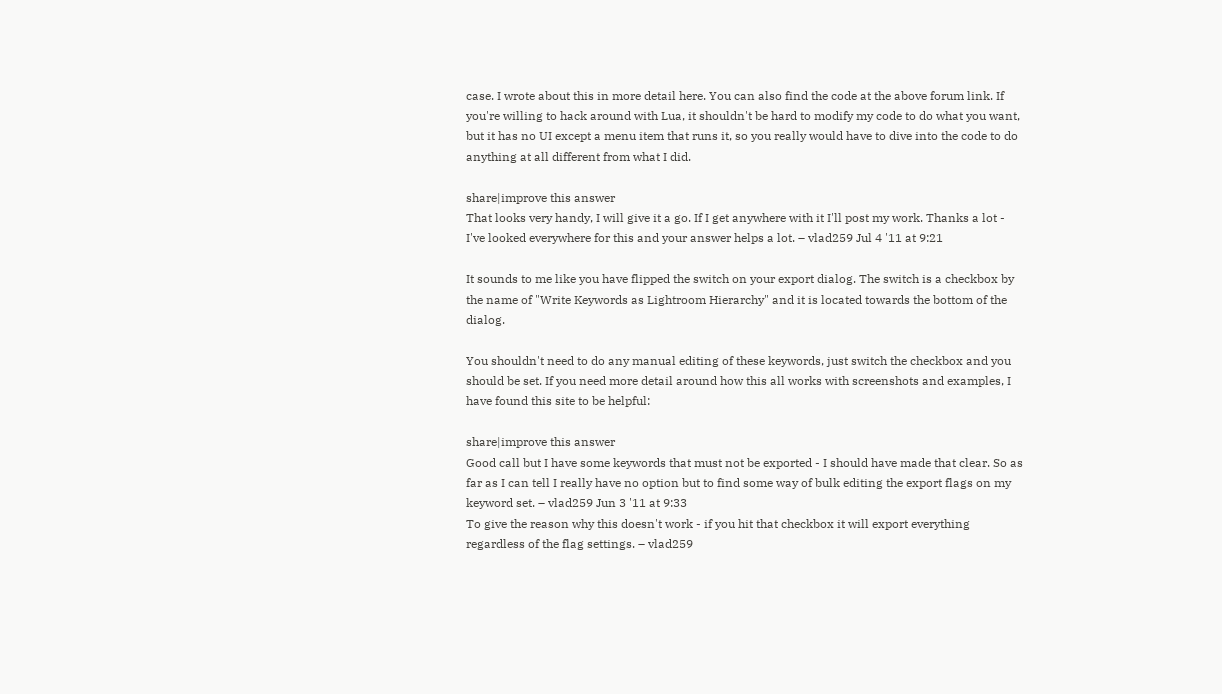case. I wrote about this in more detail here. You can also find the code at the above forum link. If you're willing to hack around with Lua, it shouldn't be hard to modify my code to do what you want, but it has no UI except a menu item that runs it, so you really would have to dive into the code to do anything at all different from what I did.

share|improve this answer
That looks very handy, I will give it a go. If I get anywhere with it I'll post my work. Thanks a lot - I've looked everywhere for this and your answer helps a lot. – vlad259 Jul 4 '11 at 9:21

It sounds to me like you have flipped the switch on your export dialog. The switch is a checkbox by the name of "Write Keywords as Lightroom Hierarchy" and it is located towards the bottom of the dialog.

You shouldn't need to do any manual editing of these keywords, just switch the checkbox and you should be set. If you need more detail around how this all works with screenshots and examples, I have found this site to be helpful:

share|improve this answer
Good call but I have some keywords that must not be exported - I should have made that clear. So as far as I can tell I really have no option but to find some way of bulk editing the export flags on my keyword set. – vlad259 Jun 3 '11 at 9:33
To give the reason why this doesn't work - if you hit that checkbox it will export everything regardless of the flag settings. – vlad259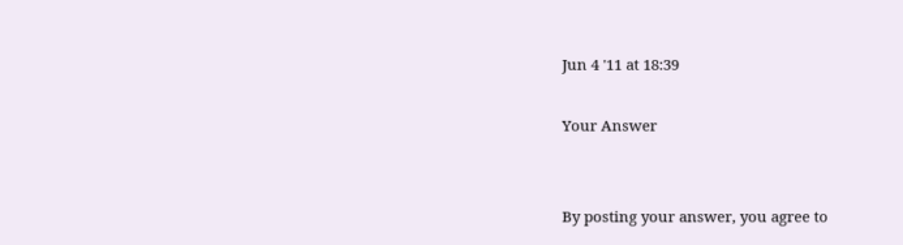Jun 4 '11 at 18:39

Your Answer


By posting your answer, you agree to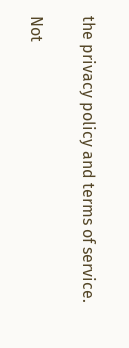the privacy policy and terms of service.

Not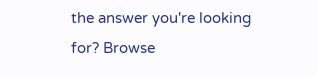the answer you're looking for? Browse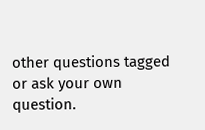other questions tagged or ask your own question.